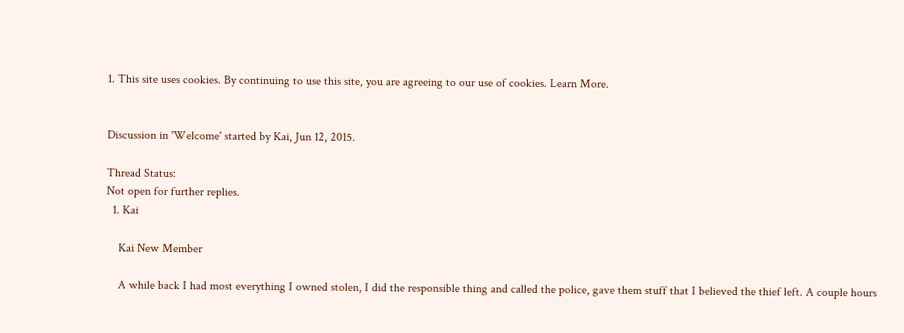1. This site uses cookies. By continuing to use this site, you are agreeing to our use of cookies. Learn More.


Discussion in 'Welcome' started by Kai, Jun 12, 2015.

Thread Status:
Not open for further replies.
  1. Kai

    Kai New Member

    A while back I had most everything I owned stolen, I did the responsible thing and called the police, gave them stuff that I believed the thief left. A couple hours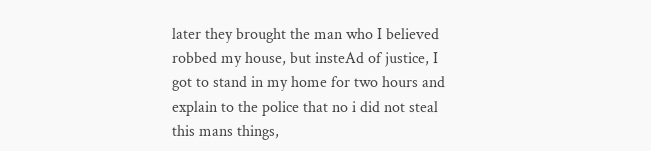later they brought the man who I believed robbed my house, but insteAd of justice, I got to stand in my home for two hours and explain to the police that no i did not steal this mans things,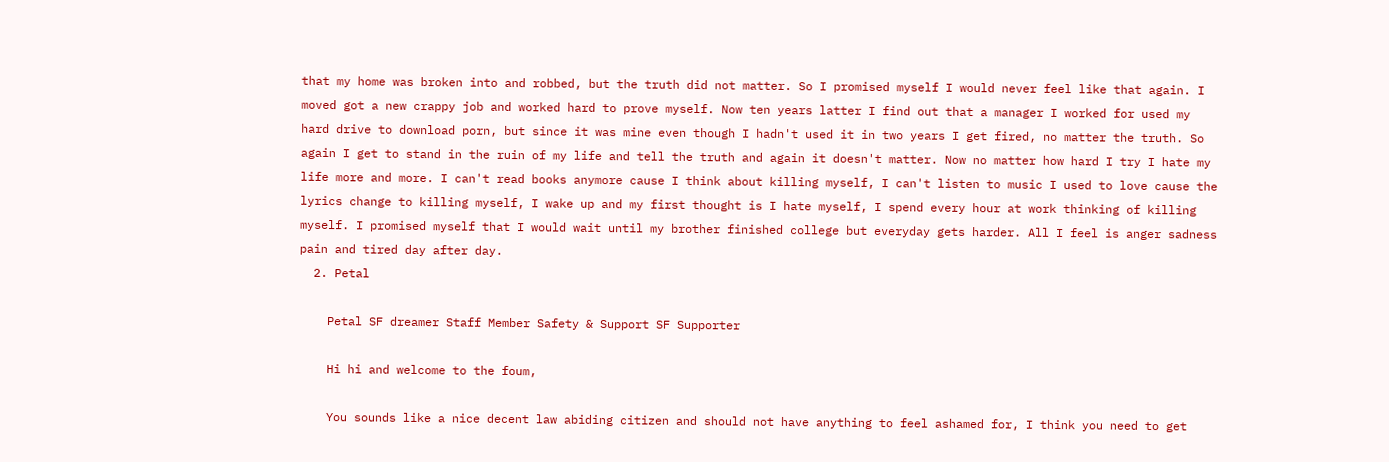that my home was broken into and robbed, but the truth did not matter. So I promised myself I would never feel like that again. I moved got a new crappy job and worked hard to prove myself. Now ten years latter I find out that a manager I worked for used my hard drive to download porn, but since it was mine even though I hadn't used it in two years I get fired, no matter the truth. So again I get to stand in the ruin of my life and tell the truth and again it doesn't matter. Now no matter how hard I try I hate my life more and more. I can't read books anymore cause I think about killing myself, I can't listen to music I used to love cause the lyrics change to killing myself, I wake up and my first thought is I hate myself, I spend every hour at work thinking of killing myself. I promised myself that I would wait until my brother finished college but everyday gets harder. All I feel is anger sadness pain and tired day after day.
  2. Petal

    Petal SF dreamer Staff Member Safety & Support SF Supporter

    Hi hi and welcome to the foum,

    You sounds like a nice decent law abiding citizen and should not have anything to feel ashamed for, I think you need to get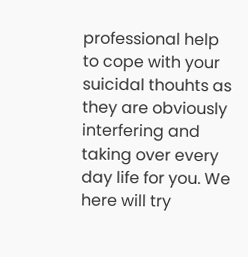professional help to cope with your suicidal thouhts as they are obviously interfering and taking over every day life for you. We here will try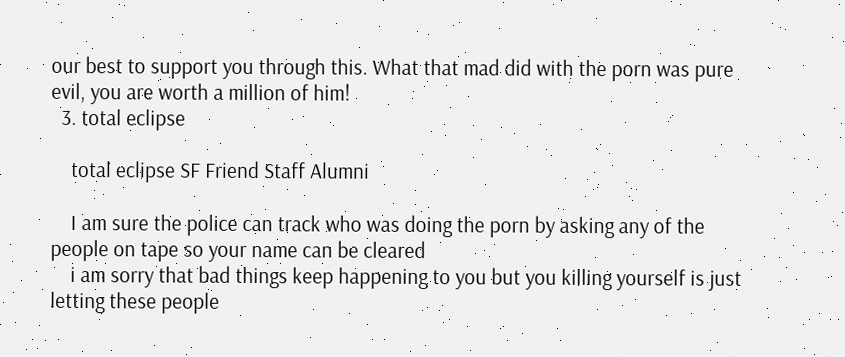our best to support you through this. What that mad did with the porn was pure evil, you are worth a million of him!
  3. total eclipse

    total eclipse SF Friend Staff Alumni

    I am sure the police can track who was doing the porn by asking any of the people on tape so your name can be cleared
    i am sorry that bad things keep happening to you but you killing yourself is just letting these people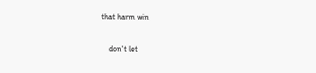that harm win

    don't let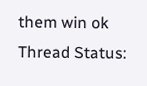them win ok
Thread Status: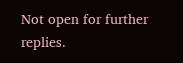Not open for further replies.